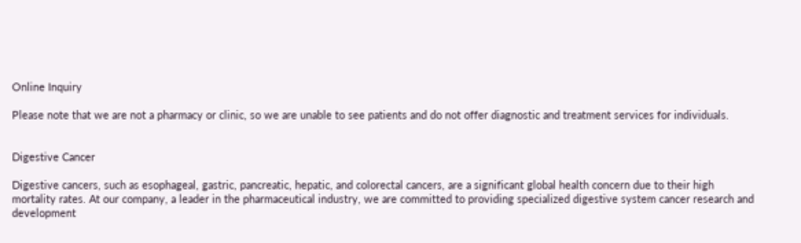Online Inquiry

Please note that we are not a pharmacy or clinic, so we are unable to see patients and do not offer diagnostic and treatment services for individuals.


Digestive Cancer

Digestive cancers, such as esophageal, gastric, pancreatic, hepatic, and colorectal cancers, are a significant global health concern due to their high mortality rates. At our company, a leader in the pharmaceutical industry, we are committed to providing specialized digestive system cancer research and development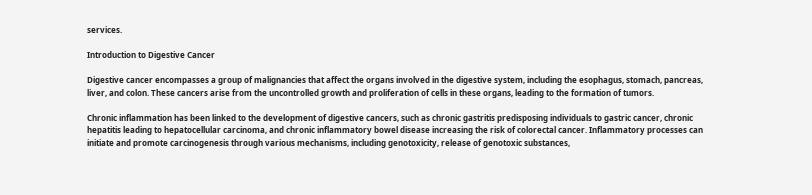services.

Introduction to Digestive Cancer

Digestive cancer encompasses a group of malignancies that affect the organs involved in the digestive system, including the esophagus, stomach, pancreas, liver, and colon. These cancers arise from the uncontrolled growth and proliferation of cells in these organs, leading to the formation of tumors.

Chronic inflammation has been linked to the development of digestive cancers, such as chronic gastritis predisposing individuals to gastric cancer, chronic hepatitis leading to hepatocellular carcinoma, and chronic inflammatory bowel disease increasing the risk of colorectal cancer. Inflammatory processes can initiate and promote carcinogenesis through various mechanisms, including genotoxicity, release of genotoxic substances,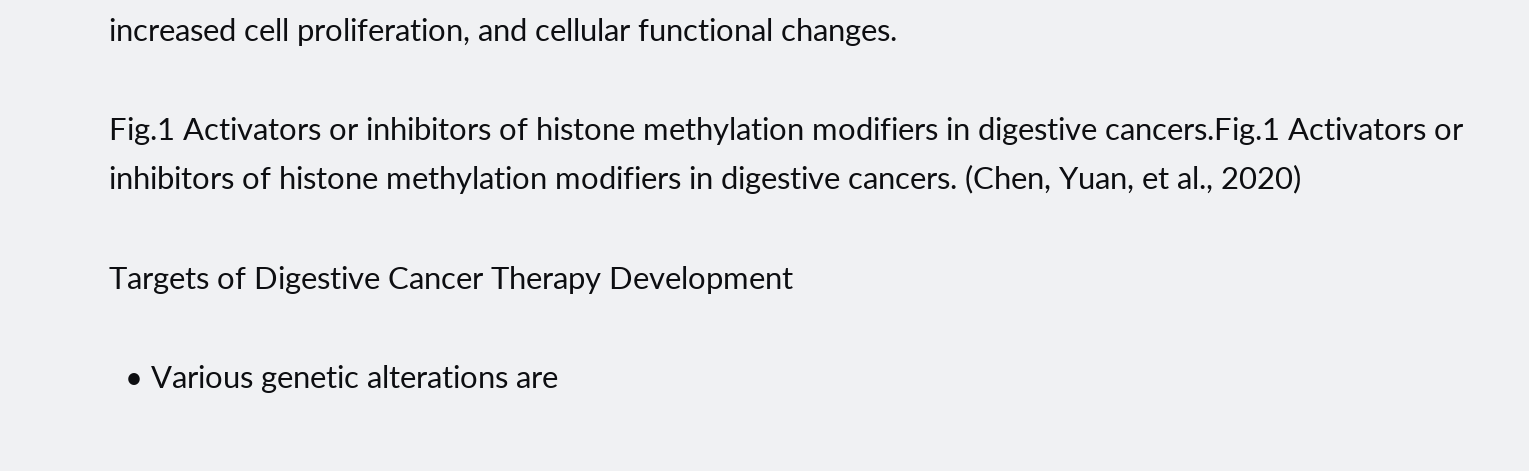increased cell proliferation, and cellular functional changes.

Fig.1 Activators or inhibitors of histone methylation modifiers in digestive cancers.Fig.1 Activators or inhibitors of histone methylation modifiers in digestive cancers. (Chen, Yuan, et al., 2020)

Targets of Digestive Cancer Therapy Development

  • Various genetic alterations are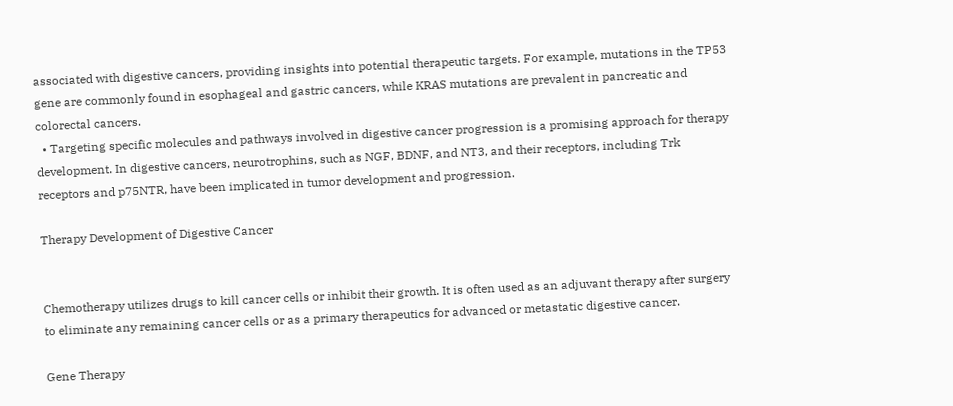associated with digestive cancers, providing insights into potential therapeutic targets. For example, mutations in the TP53 gene are commonly found in esophageal and gastric cancers, while KRAS mutations are prevalent in pancreatic and colorectal cancers.
  • Targeting specific molecules and pathways involved in digestive cancer progression is a promising approach for therapy development. In digestive cancers, neurotrophins, such as NGF, BDNF, and NT3, and their receptors, including Trk receptors and p75NTR, have been implicated in tumor development and progression.

Therapy Development of Digestive Cancer


Chemotherapy utilizes drugs to kill cancer cells or inhibit their growth. It is often used as an adjuvant therapy after surgery to eliminate any remaining cancer cells or as a primary therapeutics for advanced or metastatic digestive cancer.

Gene Therapy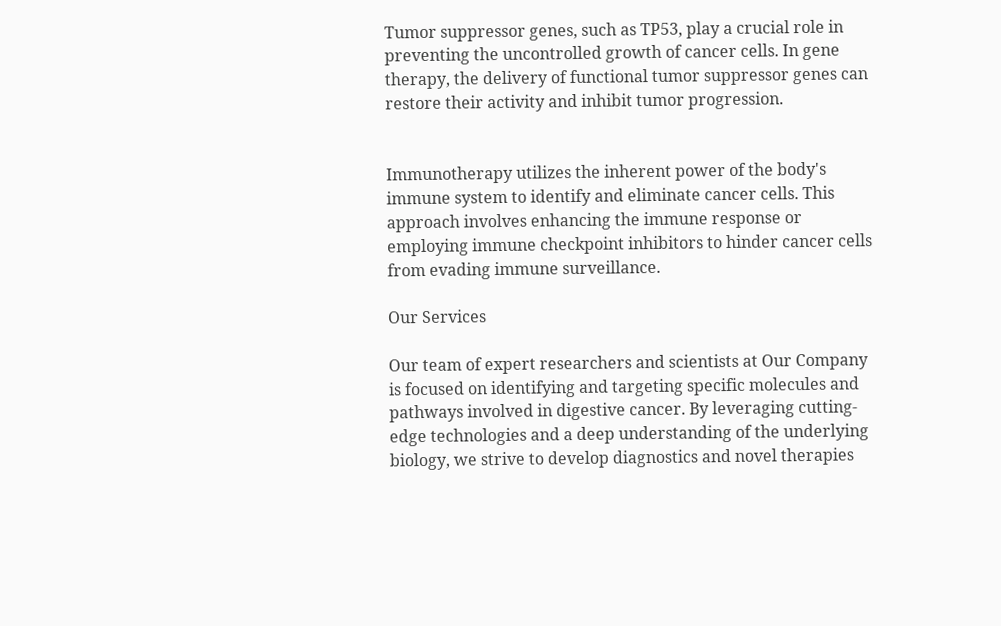Tumor suppressor genes, such as TP53, play a crucial role in preventing the uncontrolled growth of cancer cells. In gene therapy, the delivery of functional tumor suppressor genes can restore their activity and inhibit tumor progression.


Immunotherapy utilizes the inherent power of the body's immune system to identify and eliminate cancer cells. This approach involves enhancing the immune response or employing immune checkpoint inhibitors to hinder cancer cells from evading immune surveillance.

Our Services

Our team of expert researchers and scientists at Our Company is focused on identifying and targeting specific molecules and pathways involved in digestive cancer. By leveraging cutting-edge technologies and a deep understanding of the underlying biology, we strive to develop diagnostics and novel therapies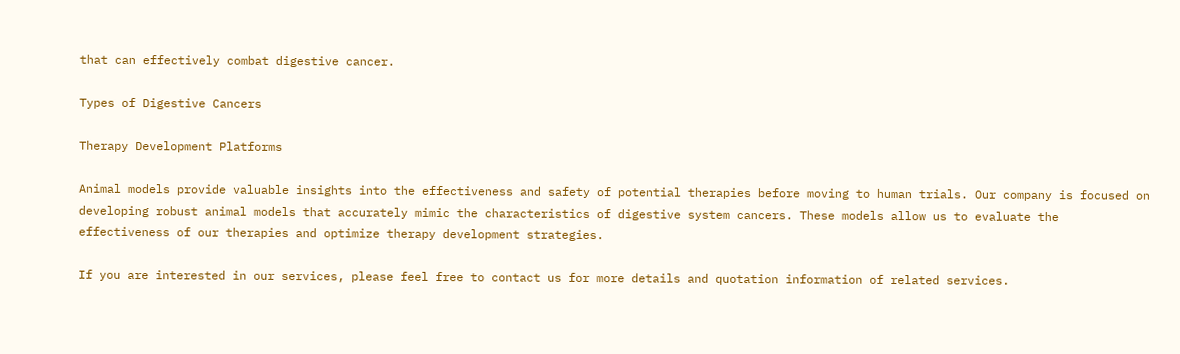that can effectively combat digestive cancer.

Types of Digestive Cancers

Therapy Development Platforms

Animal models provide valuable insights into the effectiveness and safety of potential therapies before moving to human trials. Our company is focused on developing robust animal models that accurately mimic the characteristics of digestive system cancers. These models allow us to evaluate the effectiveness of our therapies and optimize therapy development strategies.

If you are interested in our services, please feel free to contact us for more details and quotation information of related services.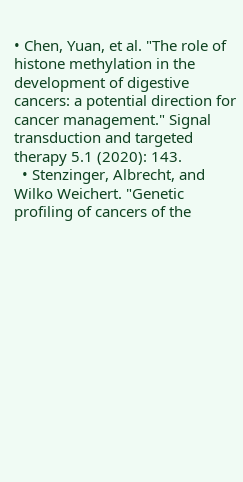• Chen, Yuan, et al. "The role of histone methylation in the development of digestive cancers: a potential direction for cancer management." Signal transduction and targeted therapy 5.1 (2020): 143.
  • Stenzinger, Albrecht, and Wilko Weichert. "Genetic profiling of cancers of the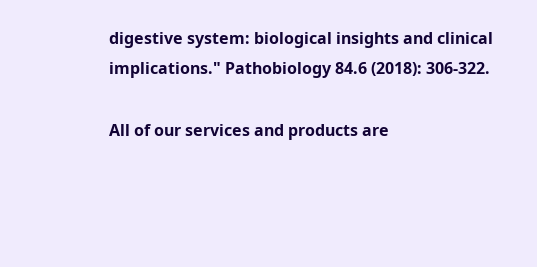digestive system: biological insights and clinical implications." Pathobiology 84.6 (2018): 306-322.

All of our services and products are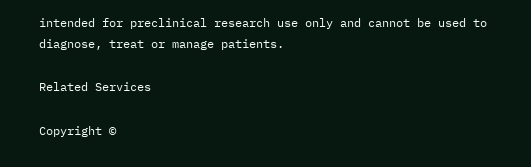intended for preclinical research use only and cannot be used to diagnose, treat or manage patients.

Related Services

Copyright ©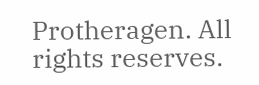Protheragen. All rights reserves.